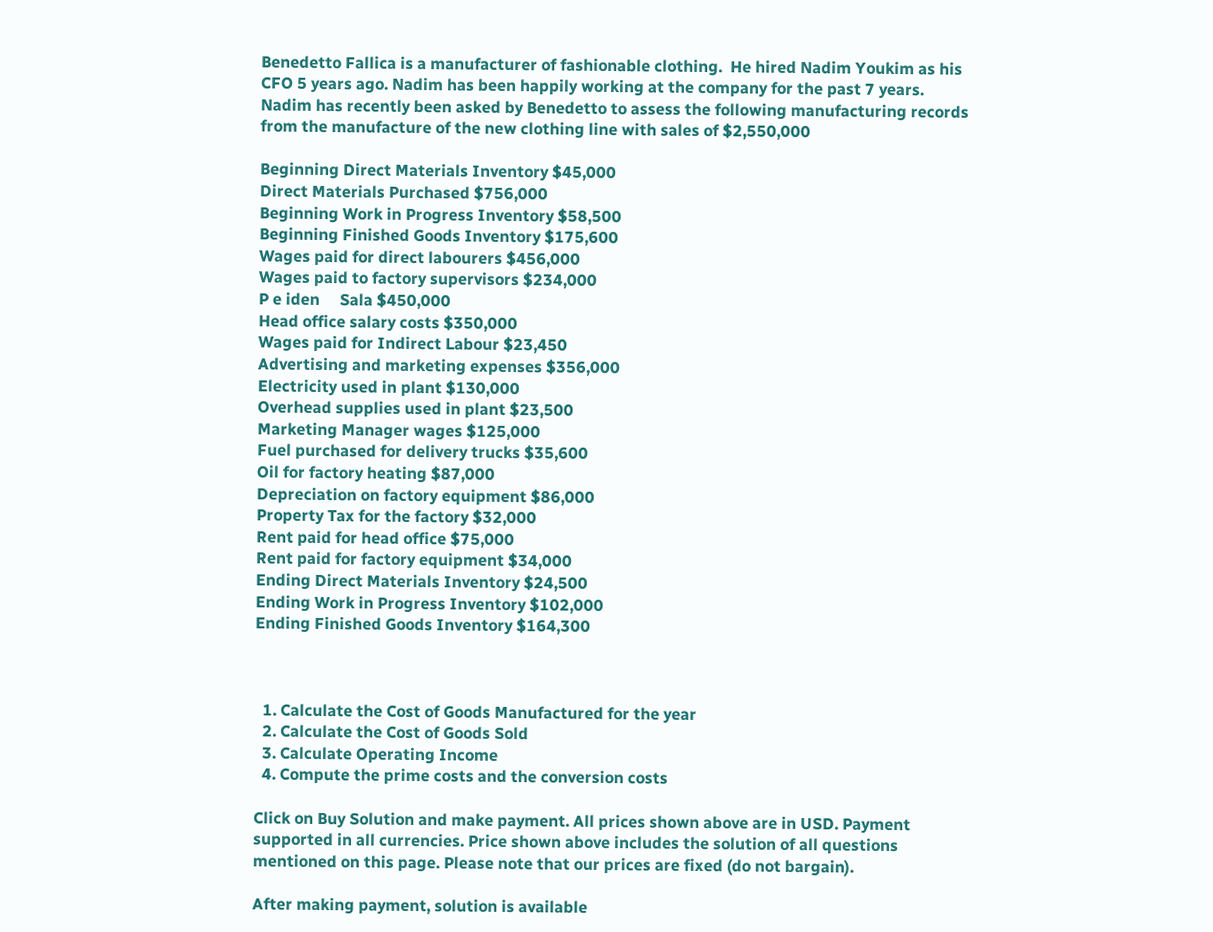Benedetto Fallica is a manufacturer of fashionable clothing.  He hired Nadim Youkim as his CFO 5 years ago. Nadim has been happily working at the company for the past 7 years.  Nadim has recently been asked by Benedetto to assess the following manufacturing records from the manufacture of the new clothing line with sales of $2,550,000

Beginning Direct Materials Inventory $45,000
Direct Materials Purchased $756,000
Beginning Work in Progress Inventory $58,500
Beginning Finished Goods Inventory $175,600
Wages paid for direct labourers $456,000
Wages paid to factory supervisors $234,000
P e iden     Sala $450,000
Head office salary costs $350,000
Wages paid for Indirect Labour $23,450
Advertising and marketing expenses $356,000
Electricity used in plant $130,000
Overhead supplies used in plant $23,500
Marketing Manager wages $125,000
Fuel purchased for delivery trucks $35,600
Oil for factory heating $87,000
Depreciation on factory equipment $86,000
Property Tax for the factory $32,000
Rent paid for head office $75,000
Rent paid for factory equipment $34,000
Ending Direct Materials Inventory $24,500
Ending Work in Progress Inventory $102,000
Ending Finished Goods Inventory $164,300



  1. Calculate the Cost of Goods Manufactured for the year
  2. Calculate the Cost of Goods Sold
  3. Calculate Operating Income
  4. Compute the prime costs and the conversion costs

Click on Buy Solution and make payment. All prices shown above are in USD. Payment supported in all currencies. Price shown above includes the solution of all questions mentioned on this page. Please note that our prices are fixed (do not bargain).

After making payment, solution is available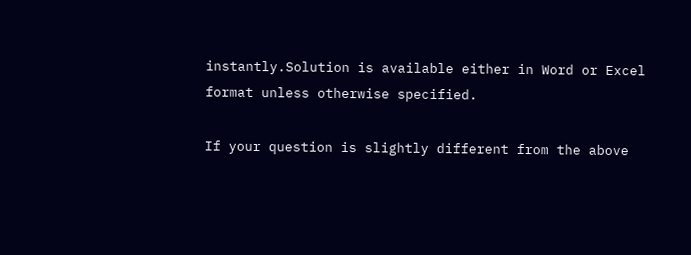instantly.Solution is available either in Word or Excel format unless otherwise specified.

If your question is slightly different from the above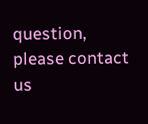question, please contact us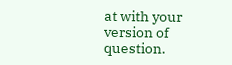at with your version of question.